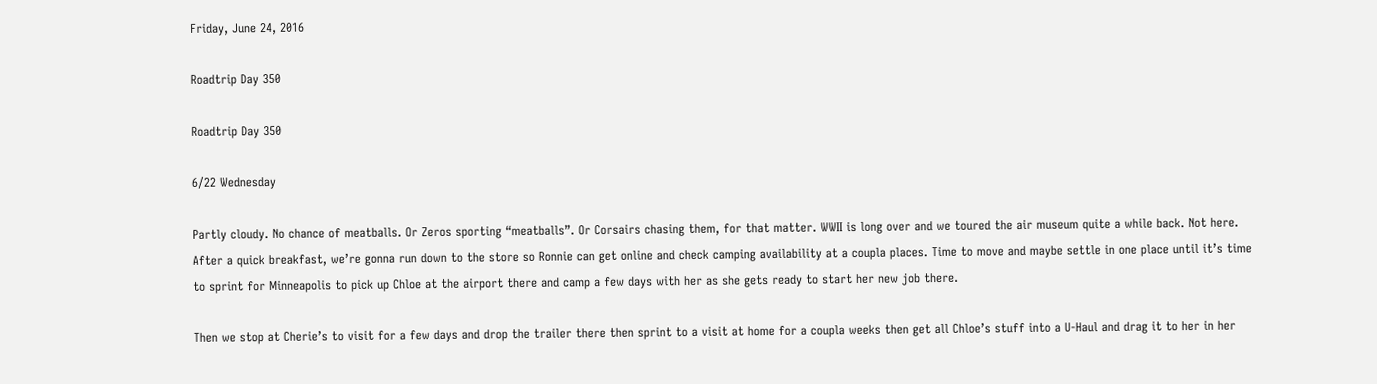Friday, June 24, 2016

Roadtrip Day 350

Roadtrip Day 350

6/22 Wednesday

Partly cloudy. No chance of meatballs. Or Zeros sporting “meatballs”. Or Corsairs chasing them, for that matter. WWII is long over and we toured the air museum quite a while back. Not here. After a quick breakfast, we’re gonna run down to the store so Ronnie can get online and check camping availability at a coupla places. Time to move and maybe settle in one place until it’s time to sprint for Minneapolis to pick up Chloe at the airport there and camp a few days with her as she gets ready to start her new job there.

Then we stop at Cherie’s to visit for a few days and drop the trailer there then sprint to a visit at home for a coupla weeks then get all Chloe’s stuff into a U-Haul and drag it to her in her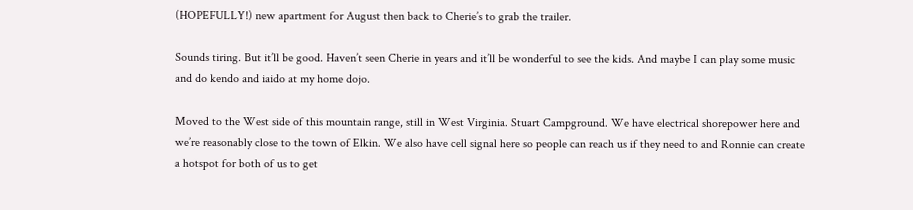(HOPEFULLY!) new apartment for August then back to Cherie’s to grab the trailer.

Sounds tiring. But it’ll be good. Haven’t seen Cherie in years and it’ll be wonderful to see the kids. And maybe I can play some music and do kendo and iaido at my home dojo.

Moved to the West side of this mountain range, still in West Virginia. Stuart Campground. We have electrical shorepower here and we’re reasonably close to the town of Elkin. We also have cell signal here so people can reach us if they need to and Ronnie can create a hotspot for both of us to get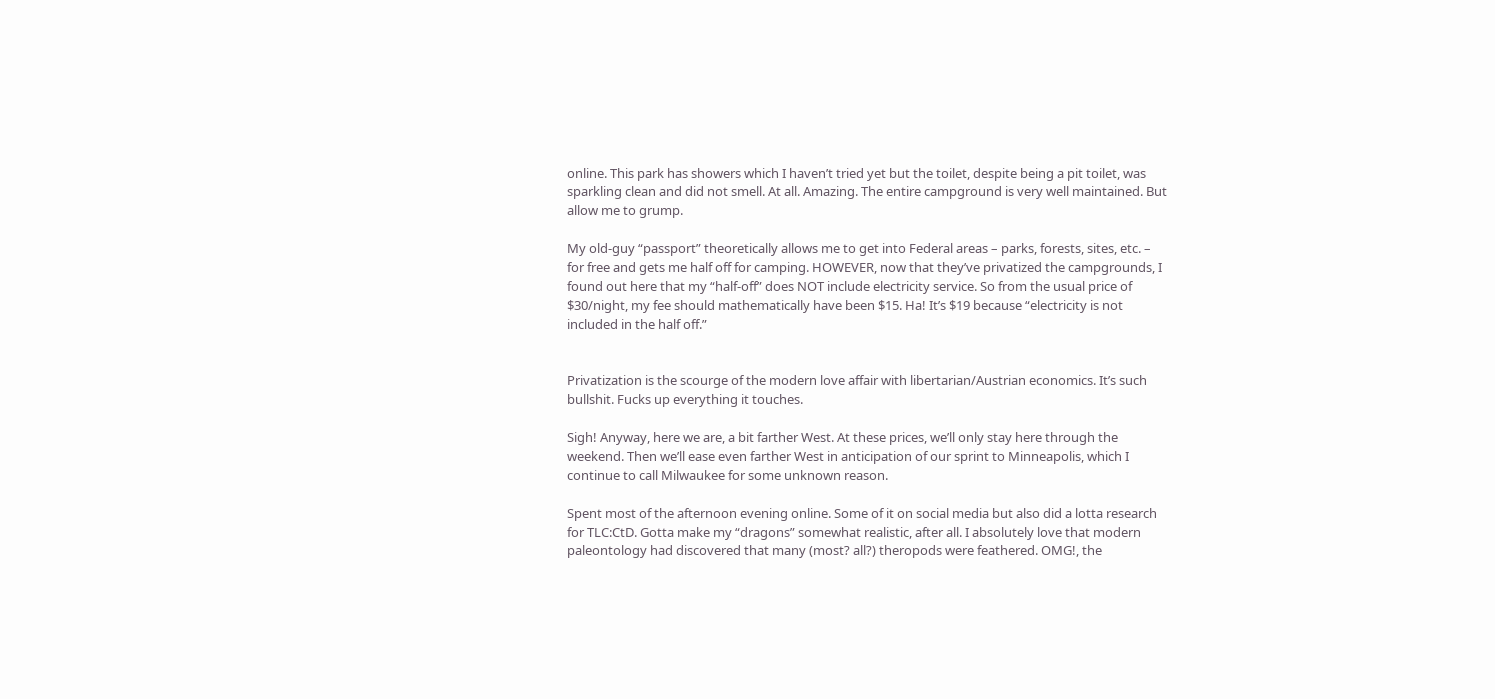online. This park has showers which I haven’t tried yet but the toilet, despite being a pit toilet, was sparkling clean and did not smell. At all. Amazing. The entire campground is very well maintained. But allow me to grump.

My old-guy “passport” theoretically allows me to get into Federal areas – parks, forests, sites, etc. – for free and gets me half off for camping. HOWEVER, now that they’ve privatized the campgrounds, I found out here that my “half-off” does NOT include electricity service. So from the usual price of $30/night, my fee should mathematically have been $15. Ha! It’s $19 because “electricity is not included in the half off.”


Privatization is the scourge of the modern love affair with libertarian/Austrian economics. It’s such bullshit. Fucks up everything it touches.

Sigh! Anyway, here we are, a bit farther West. At these prices, we’ll only stay here through the weekend. Then we’ll ease even farther West in anticipation of our sprint to Minneapolis, which I continue to call Milwaukee for some unknown reason.

Spent most of the afternoon evening online. Some of it on social media but also did a lotta research for TLC:CtD. Gotta make my “dragons” somewhat realistic, after all. I absolutely love that modern paleontology had discovered that many (most? all?) theropods were feathered. OMG!, the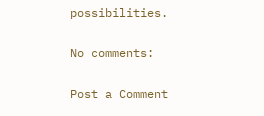possibilities.

No comments:

Post a Comment